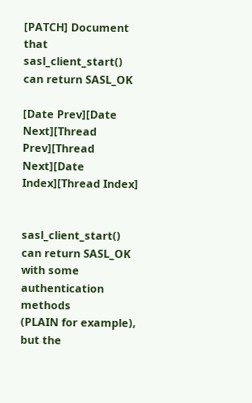[PATCH] Document that sasl_client_start() can return SASL_OK

[Date Prev][Date Next][Thread Prev][Thread Next][Date Index][Thread Index]


sasl_client_start() can return SASL_OK with some authentication methods
(PLAIN for example), but the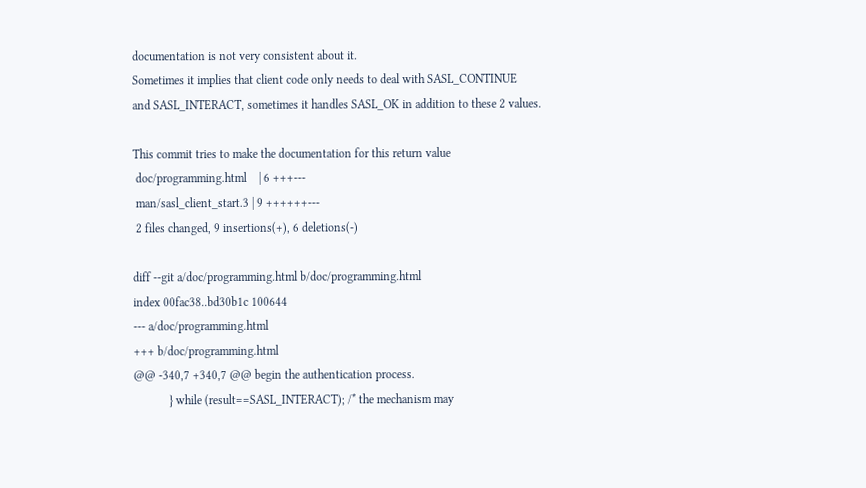documentation is not very consistent about it.
Sometimes it implies that client code only needs to deal with SASL_CONTINUE
and SASL_INTERACT, sometimes it handles SASL_OK in addition to these 2 values.

This commit tries to make the documentation for this return value
 doc/programming.html    | 6 +++---
 man/sasl_client_start.3 | 9 ++++++---
 2 files changed, 9 insertions(+), 6 deletions(-)

diff --git a/doc/programming.html b/doc/programming.html
index 00fac38..bd30b1c 100644
--- a/doc/programming.html
+++ b/doc/programming.html
@@ -340,7 +340,7 @@ begin the authentication process.
            } while (result==SASL_INTERACT); /* the mechanism may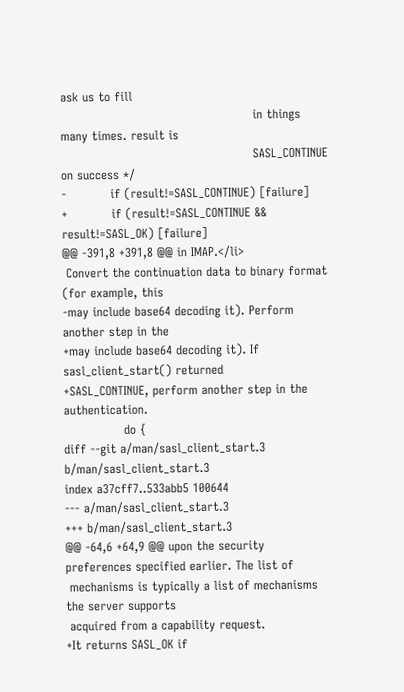ask us to fill
                                                in things many times. result is
                                                SASL_CONTINUE on success */
-           if (result!=SASL_CONTINUE) [failure]
+           if (result!=SASL_CONTINUE && result!=SASL_OK) [failure]
@@ -391,8 +391,8 @@ in IMAP.</li>
 Convert the continuation data to binary format (for example, this
-may include base64 decoding it). Perform another step in the
+may include base64 decoding it). If sasl_client_start() returned
+SASL_CONTINUE, perform another step in the authentication.
               do {
diff --git a/man/sasl_client_start.3 b/man/sasl_client_start.3
index a37cff7..533abb5 100644
--- a/man/sasl_client_start.3
+++ b/man/sasl_client_start.3
@@ -64,6 +64,9 @@ upon the security preferences specified earlier. The list of
 mechanisms is typically a list of mechanisms the server supports
 acquired from a capability request.
+It returns SASL_OK if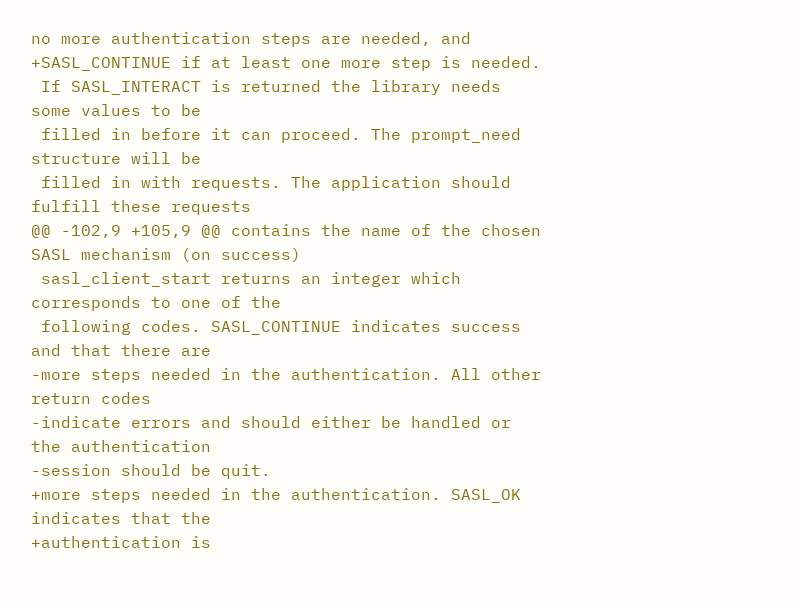no more authentication steps are needed, and
+SASL_CONTINUE if at least one more step is needed.
 If SASL_INTERACT is returned the library needs some values to be
 filled in before it can proceed. The prompt_need structure will be
 filled in with requests. The application should fulfill these requests
@@ -102,9 +105,9 @@ contains the name of the chosen SASL mechanism (on success)
 sasl_client_start returns an integer which corresponds to one of the
 following codes. SASL_CONTINUE indicates success and that there are
-more steps needed in the authentication. All other return codes
-indicate errors and should either be handled or the authentication
-session should be quit.
+more steps needed in the authentication. SASL_OK indicates that the
+authentication is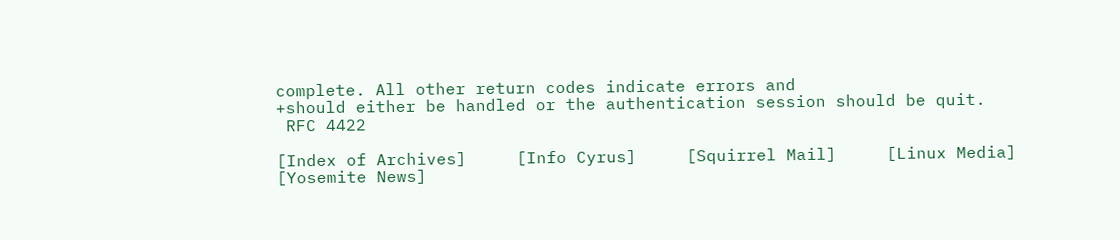complete. All other return codes indicate errors and
+should either be handled or the authentication session should be quit.
 RFC 4422

[Index of Archives]     [Info Cyrus]     [Squirrel Mail]     [Linux Media]     [Yosemite News]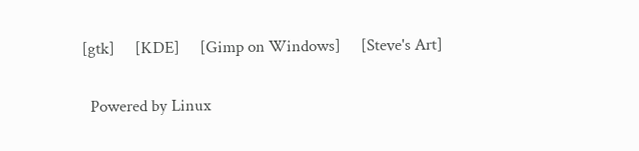[gtk]     [KDE]     [Gimp on Windows]     [Steve's Art]

  Powered by Linux